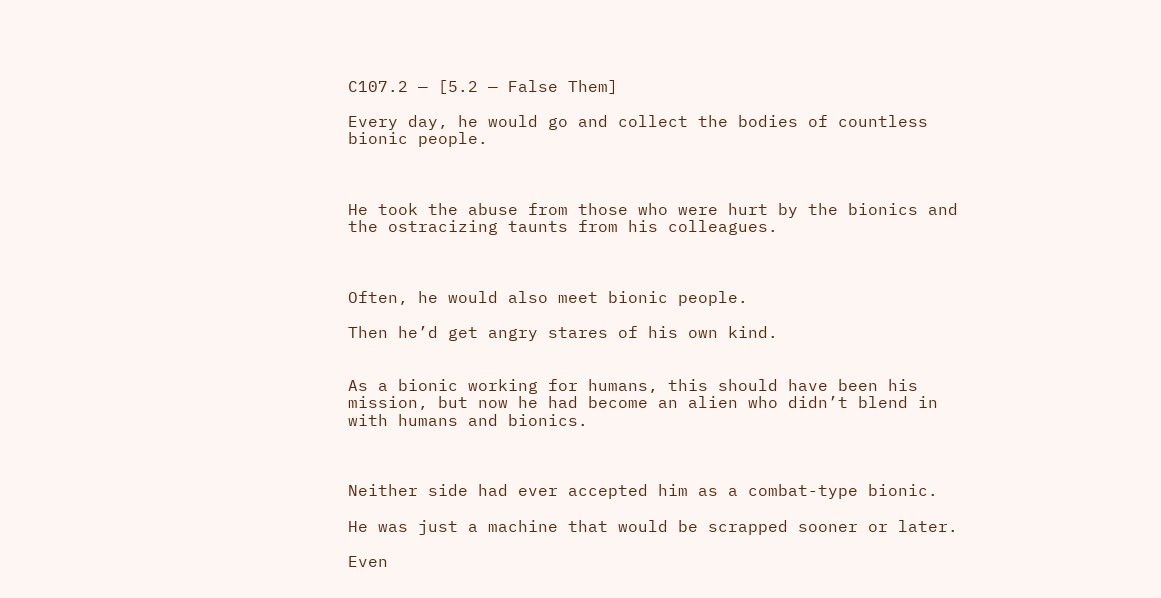C107.2 — [5.2 — False Them]

Every day, he would go and collect the bodies of countless bionic people.



He took the abuse from those who were hurt by the bionics and the ostracizing taunts from his colleagues.



Often, he would also meet bionic people.

Then he’d get angry stares of his own kind.


As a bionic working for humans, this should have been his mission, but now he had become an alien who didn’t blend in with humans and bionics.



Neither side had ever accepted him as a combat-type bionic.

He was just a machine that would be scrapped sooner or later.

Even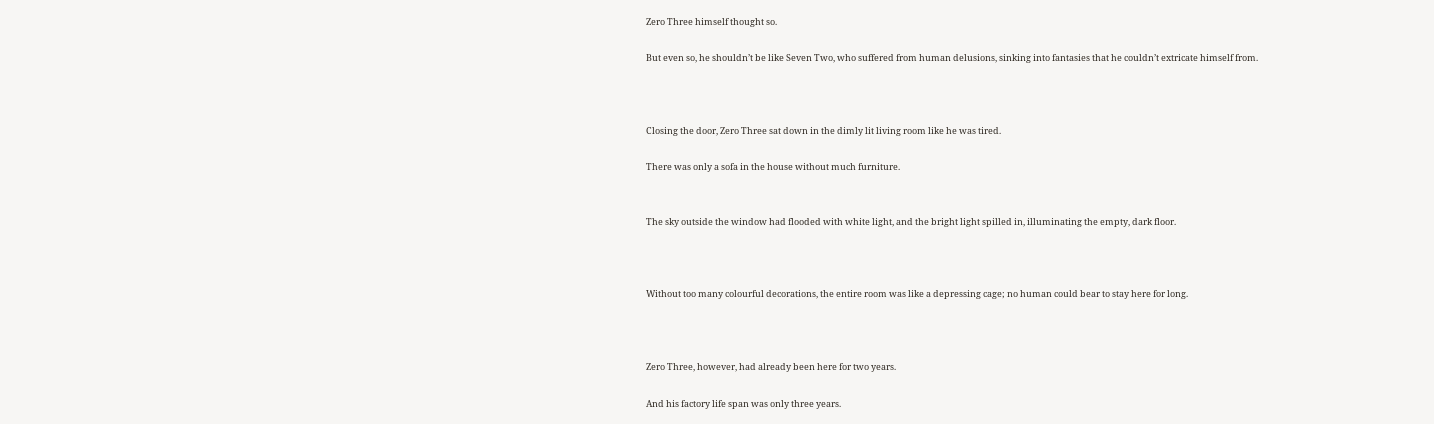Zero Three himself thought so.

But even so, he shouldn’t be like Seven Two, who suffered from human delusions, sinking into fantasies that he couldn’t extricate himself from.



Closing the door, Zero Three sat down in the dimly lit living room like he was tired.

There was only a sofa in the house without much furniture.


The sky outside the window had flooded with white light, and the bright light spilled in, illuminating the empty, dark floor.



Without too many colourful decorations, the entire room was like a depressing cage; no human could bear to stay here for long.



Zero Three, however, had already been here for two years.

And his factory life span was only three years.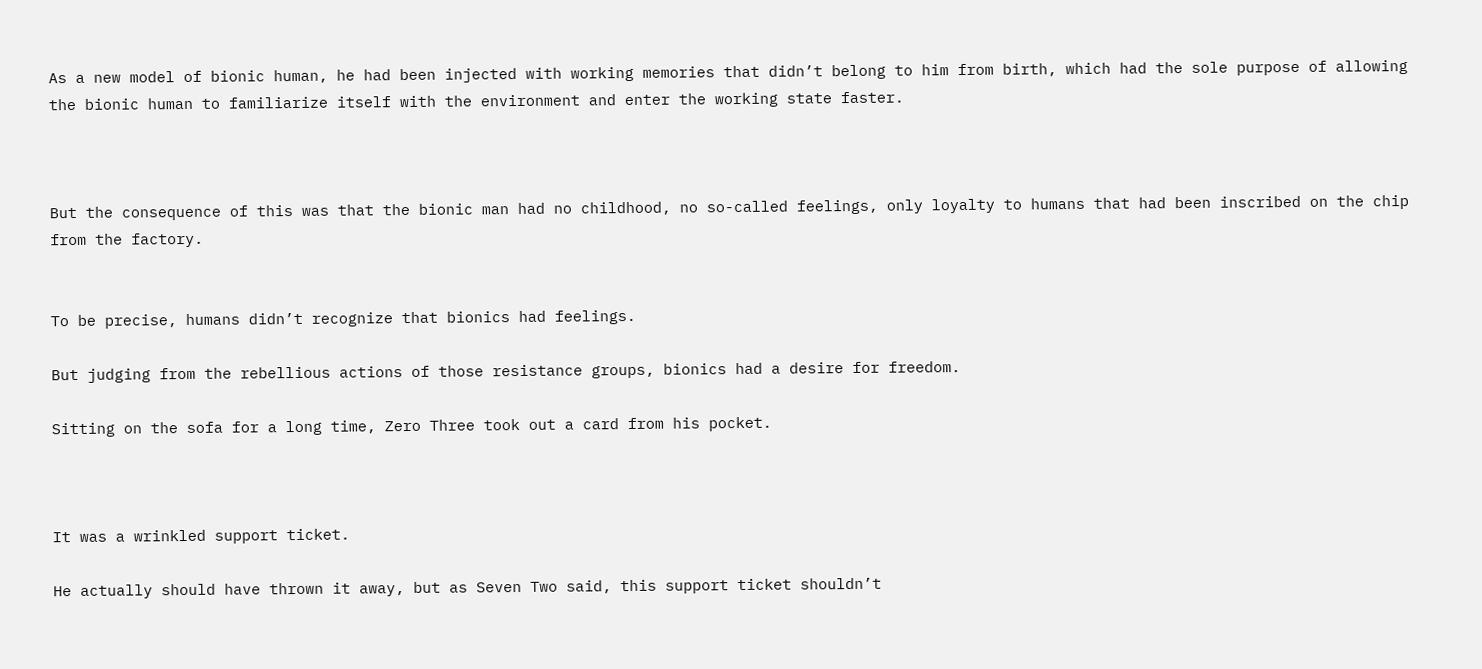As a new model of bionic human, he had been injected with working memories that didn’t belong to him from birth, which had the sole purpose of allowing the bionic human to familiarize itself with the environment and enter the working state faster.



But the consequence of this was that the bionic man had no childhood, no so-called feelings, only loyalty to humans that had been inscribed on the chip from the factory.


To be precise, humans didn’t recognize that bionics had feelings.

But judging from the rebellious actions of those resistance groups, bionics had a desire for freedom.

Sitting on the sofa for a long time, Zero Three took out a card from his pocket.



It was a wrinkled support ticket.

He actually should have thrown it away, but as Seven Two said, this support ticket shouldn’t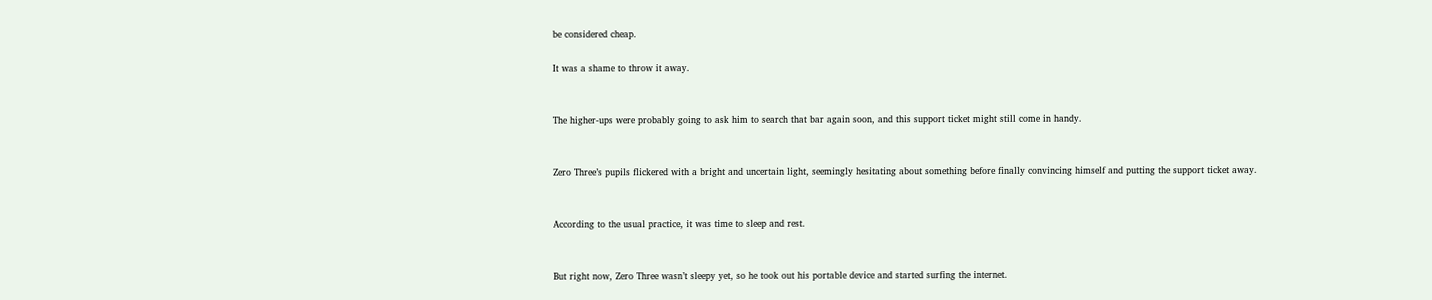be considered cheap.

It was a shame to throw it away.


The higher-ups were probably going to ask him to search that bar again soon, and this support ticket might still come in handy.


Zero Three’s pupils flickered with a bright and uncertain light, seemingly hesitating about something before finally convincing himself and putting the support ticket away.


According to the usual practice, it was time to sleep and rest.


But right now, Zero Three wasn’t sleepy yet, so he took out his portable device and started surfing the internet.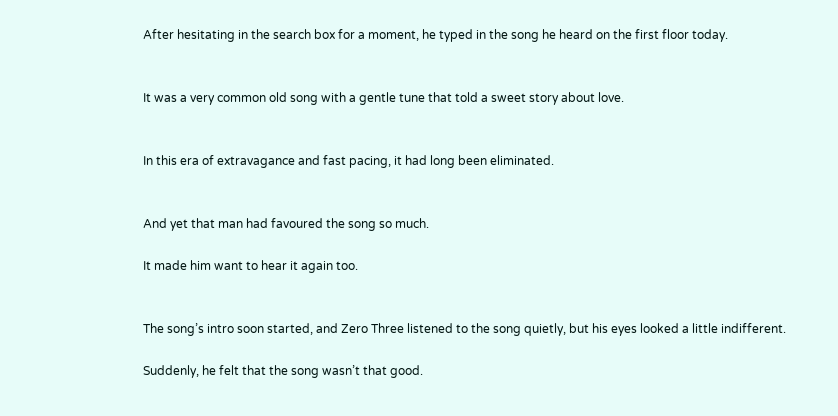After hesitating in the search box for a moment, he typed in the song he heard on the first floor today.


It was a very common old song with a gentle tune that told a sweet story about love.


In this era of extravagance and fast pacing, it had long been eliminated.


And yet that man had favoured the song so much.

It made him want to hear it again too.


The song’s intro soon started, and Zero Three listened to the song quietly, but his eyes looked a little indifferent.

Suddenly, he felt that the song wasn’t that good.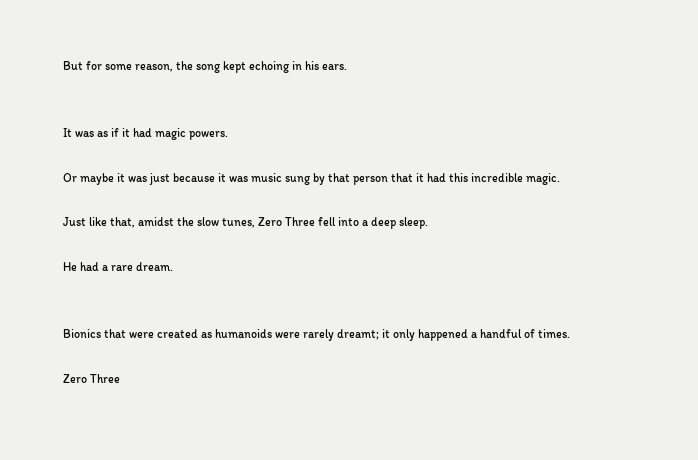But for some reason, the song kept echoing in his ears.


It was as if it had magic powers.

Or maybe it was just because it was music sung by that person that it had this incredible magic.

Just like that, amidst the slow tunes, Zero Three fell into a deep sleep.

He had a rare dream.


Bionics that were created as humanoids were rarely dreamt; it only happened a handful of times.

Zero Three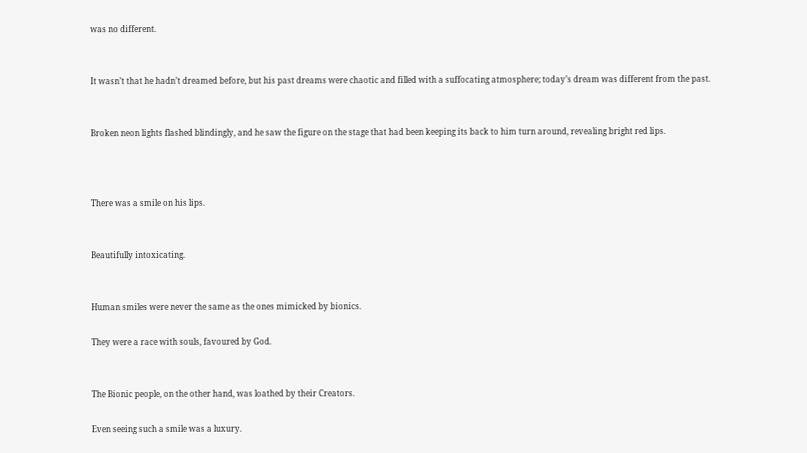was no different.


It wasn’t that he hadn’t dreamed before, but his past dreams were chaotic and filled with a suffocating atmosphere; today’s dream was different from the past.


Broken neon lights flashed blindingly, and he saw the figure on the stage that had been keeping its back to him turn around, revealing bright red lips.



There was a smile on his lips.


Beautifully intoxicating.


Human smiles were never the same as the ones mimicked by bionics.

They were a race with souls, favoured by God.


The Bionic people, on the other hand, was loathed by their Creators.

Even seeing such a smile was a luxury.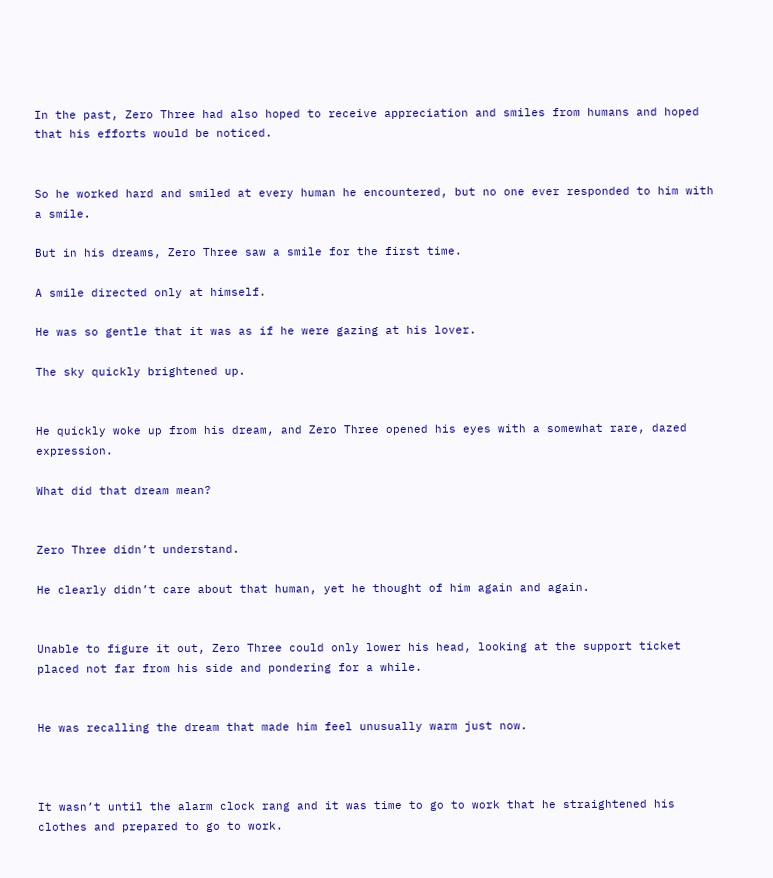In the past, Zero Three had also hoped to receive appreciation and smiles from humans and hoped that his efforts would be noticed.


So he worked hard and smiled at every human he encountered, but no one ever responded to him with a smile.

But in his dreams, Zero Three saw a smile for the first time.

A smile directed only at himself.

He was so gentle that it was as if he were gazing at his lover.

The sky quickly brightened up.


He quickly woke up from his dream, and Zero Three opened his eyes with a somewhat rare, dazed expression.

What did that dream mean?


Zero Three didn’t understand.

He clearly didn’t care about that human, yet he thought of him again and again.


Unable to figure it out, Zero Three could only lower his head, looking at the support ticket placed not far from his side and pondering for a while.


He was recalling the dream that made him feel unusually warm just now.



It wasn’t until the alarm clock rang and it was time to go to work that he straightened his clothes and prepared to go to work.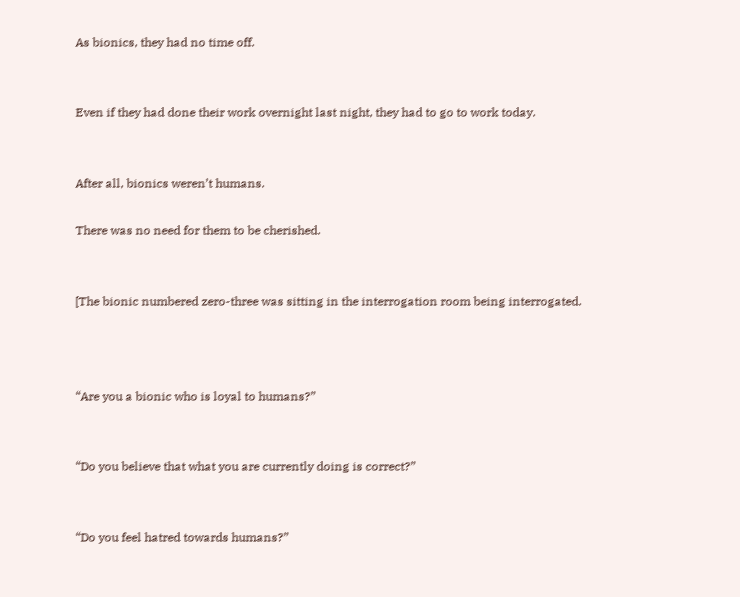As bionics, they had no time off.


Even if they had done their work overnight last night, they had to go to work today.


After all, bionics weren’t humans.

There was no need for them to be cherished.


[The bionic numbered zero-three was sitting in the interrogation room being interrogated.



“Are you a bionic who is loyal to humans?”


“Do you believe that what you are currently doing is correct?”


“Do you feel hatred towards humans?”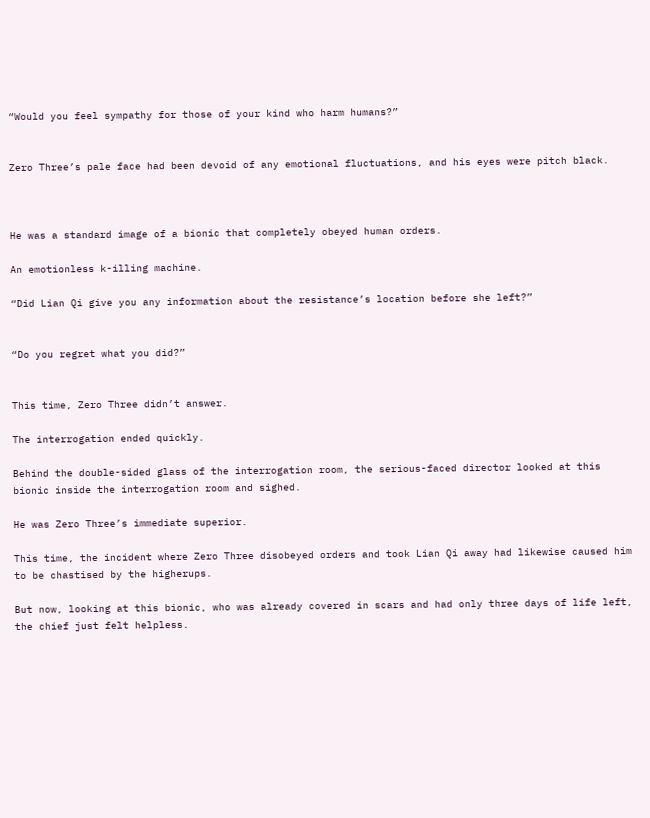“Would you feel sympathy for those of your kind who harm humans?”


Zero Three’s pale face had been devoid of any emotional fluctuations, and his eyes were pitch black.



He was a standard image of a bionic that completely obeyed human orders.

An emotionless k-illing machine.

“Did Lian Qi give you any information about the resistance’s location before she left?”


“Do you regret what you did?”


This time, Zero Three didn’t answer.

The interrogation ended quickly.

Behind the double-sided glass of the interrogation room, the serious-faced director looked at this bionic inside the interrogation room and sighed.

He was Zero Three’s immediate superior.

This time, the incident where Zero Three disobeyed orders and took Lian Qi away had likewise caused him to be chastised by the higherups.

But now, looking at this bionic, who was already covered in scars and had only three days of life left, the chief just felt helpless.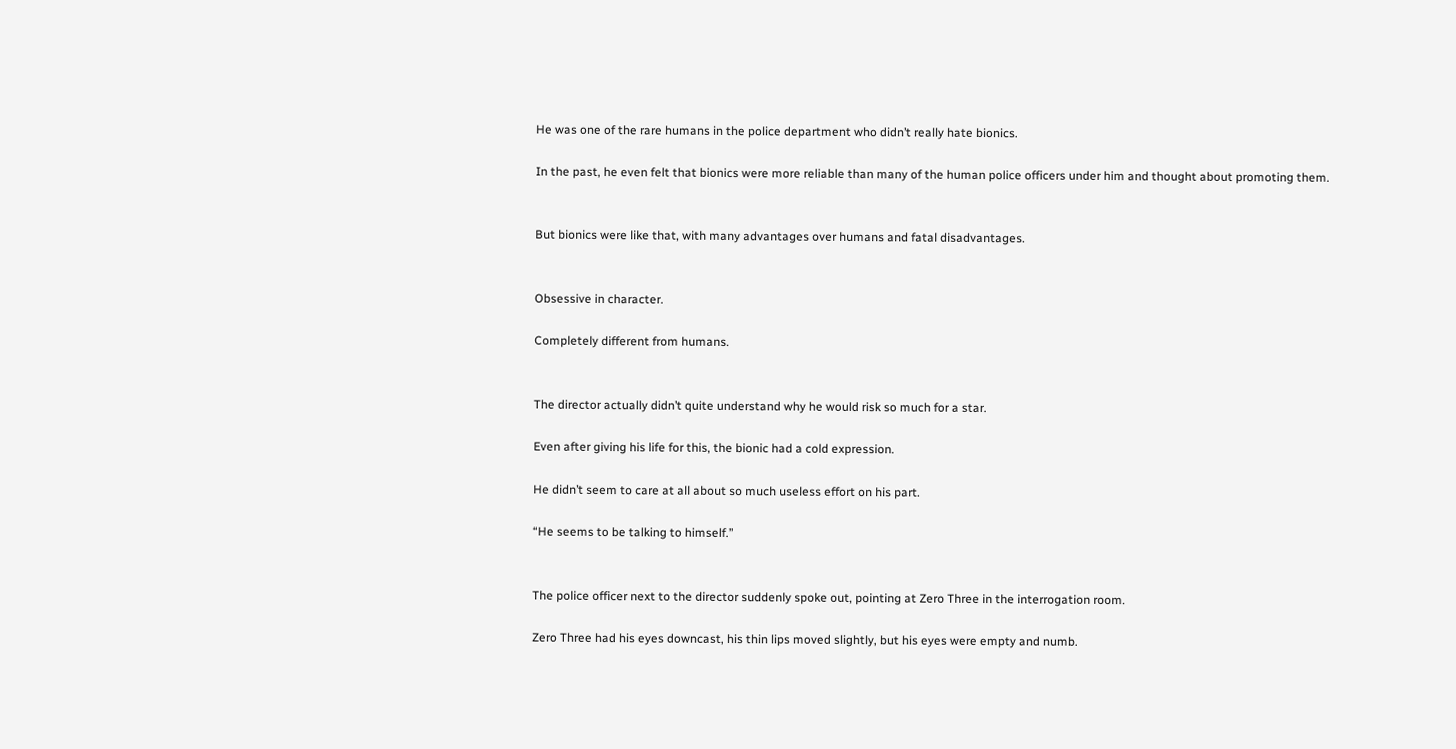He was one of the rare humans in the police department who didn’t really hate bionics.

In the past, he even felt that bionics were more reliable than many of the human police officers under him and thought about promoting them.


But bionics were like that, with many advantages over humans and fatal disadvantages.


Obsessive in character.

Completely different from humans.


The director actually didn’t quite understand why he would risk so much for a star.

Even after giving his life for this, the bionic had a cold expression.

He didn’t seem to care at all about so much useless effort on his part.

“He seems to be talking to himself.”


The police officer next to the director suddenly spoke out, pointing at Zero Three in the interrogation room.

Zero Three had his eyes downcast, his thin lips moved slightly, but his eyes were empty and numb.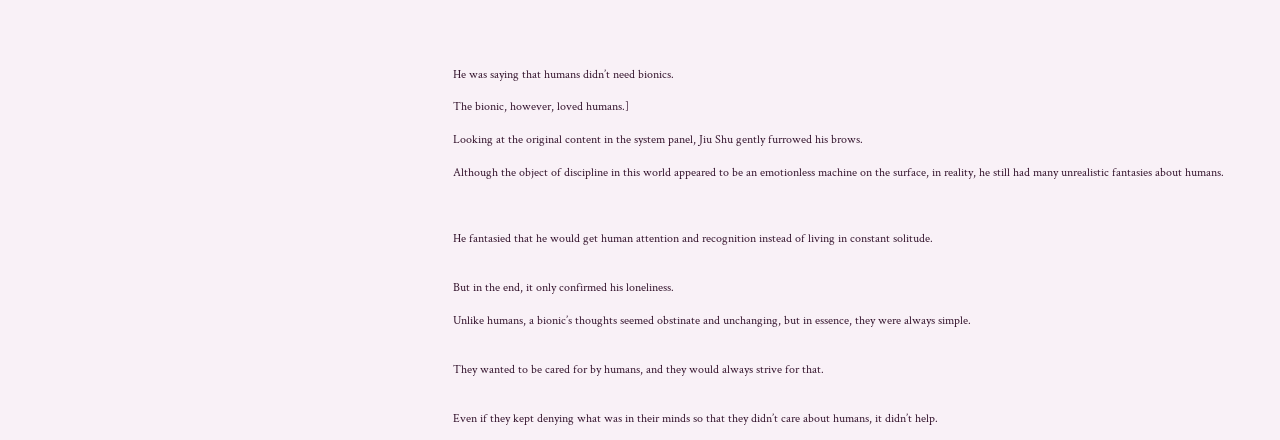He was saying that humans didn’t need bionics.

The bionic, however, loved humans.]

Looking at the original content in the system panel, Jiu Shu gently furrowed his brows.

Although the object of discipline in this world appeared to be an emotionless machine on the surface, in reality, he still had many unrealistic fantasies about humans.



He fantasied that he would get human attention and recognition instead of living in constant solitude.


But in the end, it only confirmed his loneliness.

Unlike humans, a bionic’s thoughts seemed obstinate and unchanging, but in essence, they were always simple.


They wanted to be cared for by humans, and they would always strive for that.


Even if they kept denying what was in their minds so that they didn’t care about humans, it didn’t help.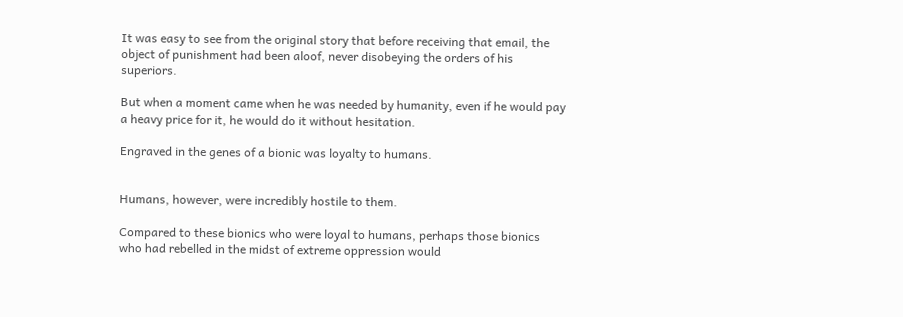It was easy to see from the original story that before receiving that email, the object of punishment had been aloof, never disobeying the orders of his superiors.

But when a moment came when he was needed by humanity, even if he would pay a heavy price for it, he would do it without hesitation.

Engraved in the genes of a bionic was loyalty to humans.


Humans, however, were incredibly hostile to them.

Compared to these bionics who were loyal to humans, perhaps those bionics who had rebelled in the midst of extreme oppression would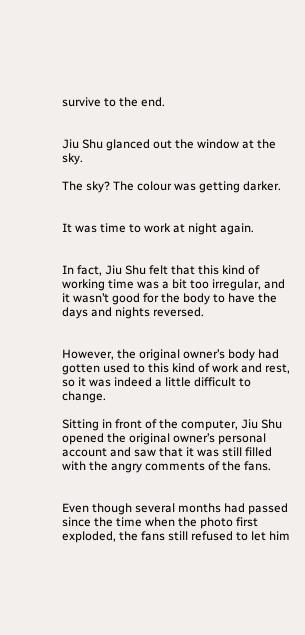survive to the end.


Jiu Shu glanced out the window at the sky.

The sky? The colour was getting darker.


It was time to work at night again.


In fact, Jiu Shu felt that this kind of working time was a bit too irregular, and it wasn’t good for the body to have the days and nights reversed.


However, the original owner’s body had gotten used to this kind of work and rest, so it was indeed a little difficult to change.

Sitting in front of the computer, Jiu Shu opened the original owner’s personal account and saw that it was still filled with the angry comments of the fans.


Even though several months had passed since the time when the photo first exploded, the fans still refused to let him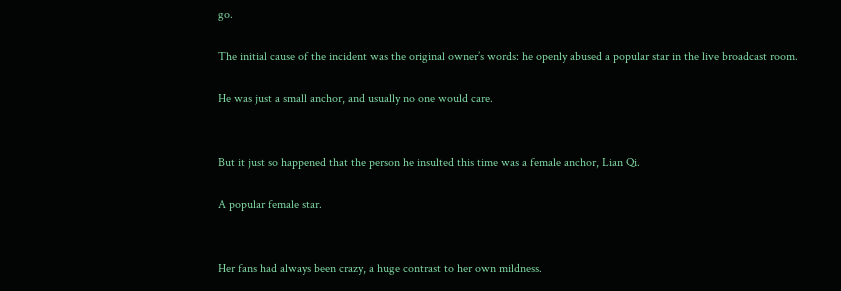go.

The initial cause of the incident was the original owner’s words: he openly abused a popular star in the live broadcast room.

He was just a small anchor, and usually no one would care.


But it just so happened that the person he insulted this time was a female anchor, Lian Qi.

A popular female star.


Her fans had always been crazy, a huge contrast to her own mildness.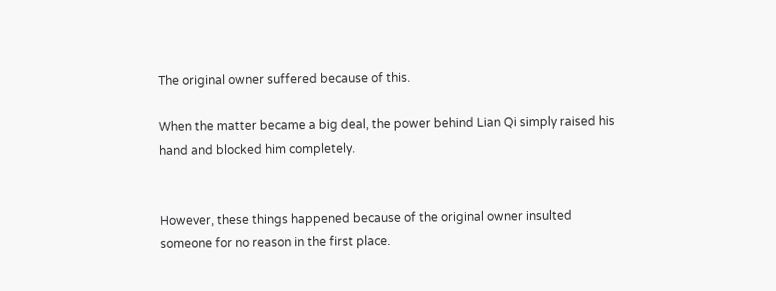The original owner suffered because of this.

When the matter became a big deal, the power behind Lian Qi simply raised his hand and blocked him completely.


However, these things happened because of the original owner insulted someone for no reason in the first place.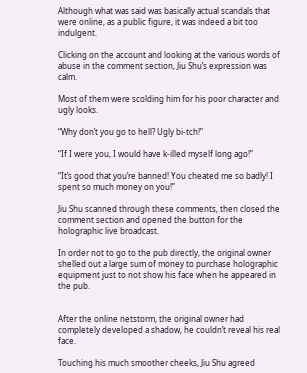Although what was said was basically actual scandals that were online, as a public figure, it was indeed a bit too indulgent.

Clicking on the account and looking at the various words of abuse in the comment section, Jiu Shu’s expression was calm.

Most of them were scolding him for his poor character and ugly looks.

“Why don’t you go to hell? Ugly bi-tch!”

“If I were you, I would have k-illed myself long ago!”

“It’s good that you’re banned! You cheated me so badly! I spent so much money on you!”

Jiu Shu scanned through these comments, then closed the comment section and opened the button for the holographic live broadcast.

In order not to go to the pub directly, the original owner shelled out a large sum of money to purchase holographic equipment just to not show his face when he appeared in the pub.


After the online netstorm, the original owner had completely developed a shadow, he couldn’t reveal his real face.

Touching his much smoother cheeks, Jiu Shu agreed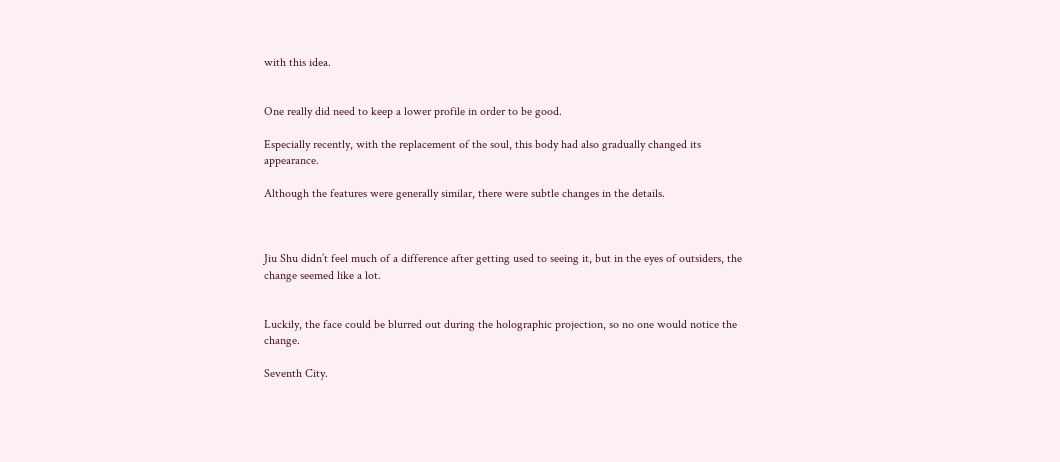with this idea.


One really did need to keep a lower profile in order to be good.

Especially recently, with the replacement of the soul, this body had also gradually changed its appearance.

Although the features were generally similar, there were subtle changes in the details.



Jiu Shu didn’t feel much of a difference after getting used to seeing it, but in the eyes of outsiders, the change seemed like a lot.


Luckily, the face could be blurred out during the holographic projection, so no one would notice the change.

Seventh City.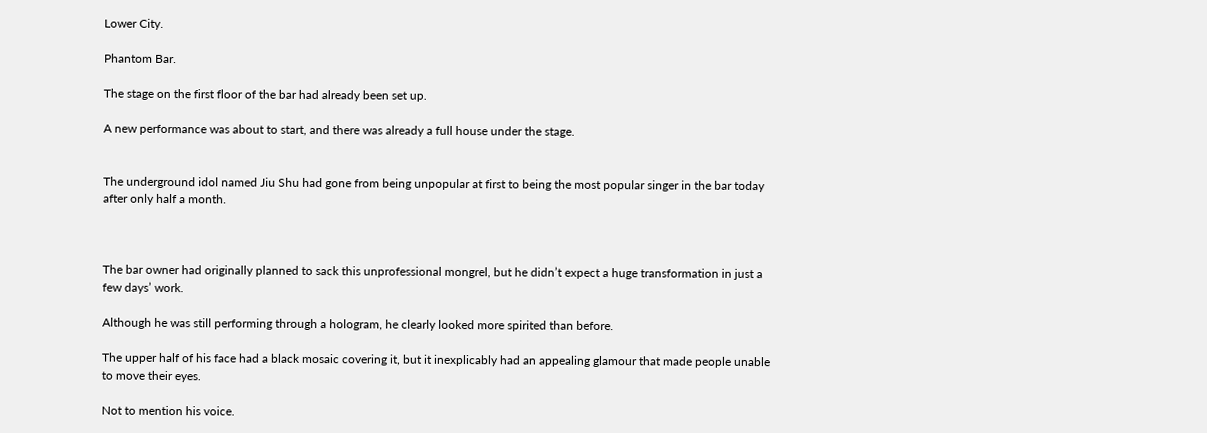Lower City.

Phantom Bar.

The stage on the first floor of the bar had already been set up.

A new performance was about to start, and there was already a full house under the stage.


The underground idol named Jiu Shu had gone from being unpopular at first to being the most popular singer in the bar today after only half a month.



The bar owner had originally planned to sack this unprofessional mongrel, but he didn’t expect a huge transformation in just a few days’ work.

Although he was still performing through a hologram, he clearly looked more spirited than before.

The upper half of his face had a black mosaic covering it, but it inexplicably had an appealing glamour that made people unable to move their eyes.

Not to mention his voice.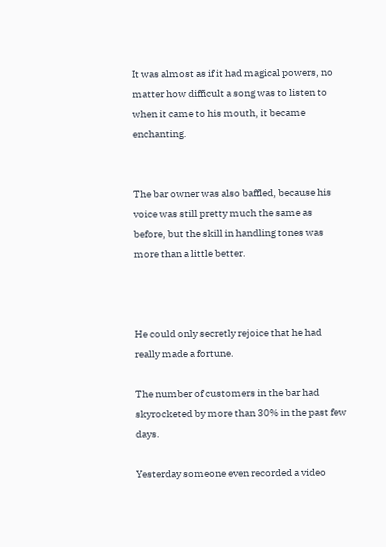It was almost as if it had magical powers, no matter how difficult a song was to listen to when it came to his mouth, it became enchanting.


The bar owner was also baffled, because his voice was still pretty much the same as before, but the skill in handling tones was more than a little better.



He could only secretly rejoice that he had really made a fortune.

The number of customers in the bar had skyrocketed by more than 30% in the past few days.

Yesterday someone even recorded a video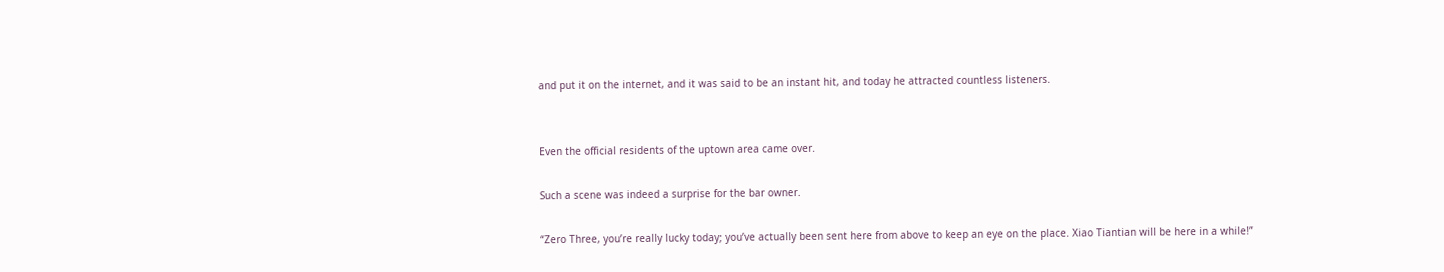and put it on the internet, and it was said to be an instant hit, and today he attracted countless listeners.


Even the official residents of the uptown area came over.

Such a scene was indeed a surprise for the bar owner.

“Zero Three, you’re really lucky today; you’ve actually been sent here from above to keep an eye on the place. Xiao Tiantian will be here in a while!”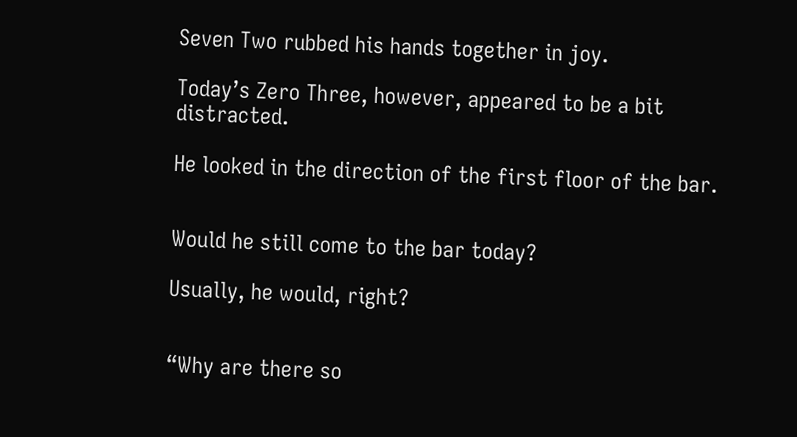Seven Two rubbed his hands together in joy.

Today’s Zero Three, however, appeared to be a bit distracted.

He looked in the direction of the first floor of the bar.


Would he still come to the bar today?

Usually, he would, right?


“Why are there so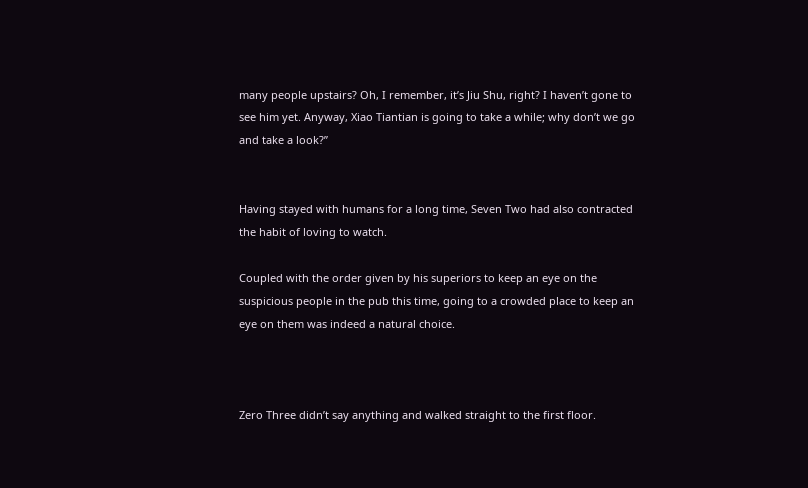many people upstairs? Oh, I remember, it’s Jiu Shu, right? I haven’t gone to see him yet. Anyway, Xiao Tiantian is going to take a while; why don’t we go and take a look?”


Having stayed with humans for a long time, Seven Two had also contracted the habit of loving to watch.

Coupled with the order given by his superiors to keep an eye on the suspicious people in the pub this time, going to a crowded place to keep an eye on them was indeed a natural choice.



Zero Three didn’t say anything and walked straight to the first floor.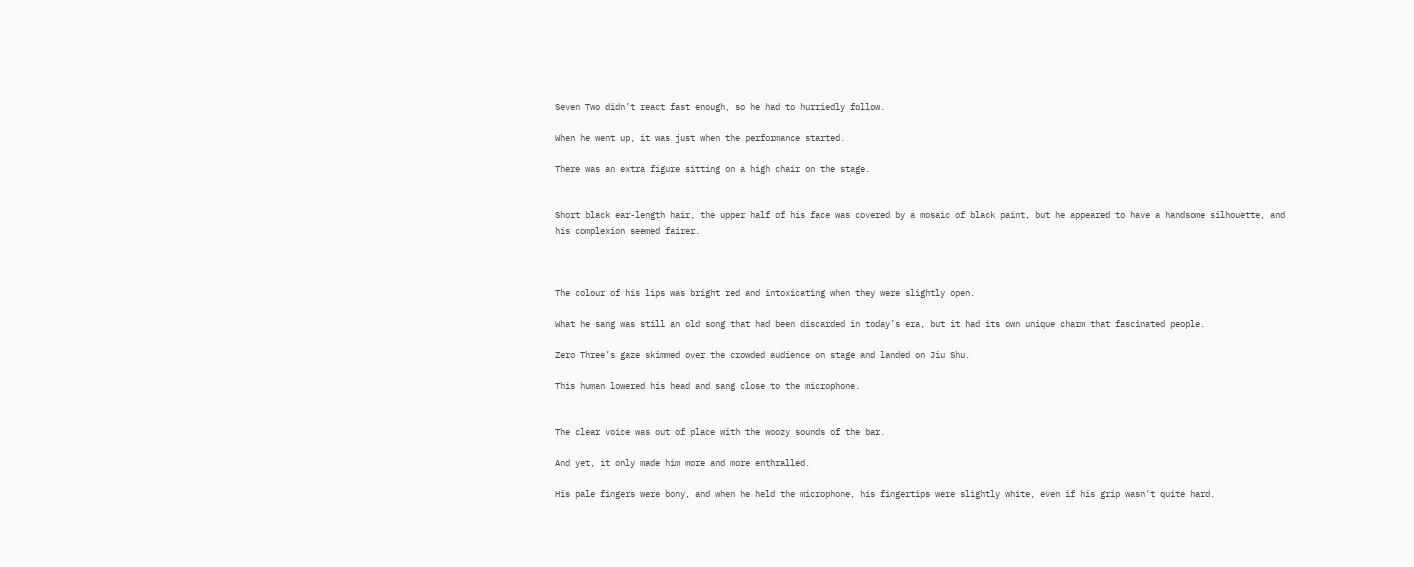Seven Two didn’t react fast enough, so he had to hurriedly follow.

When he went up, it was just when the performance started.

There was an extra figure sitting on a high chair on the stage.


Short black ear-length hair, the upper half of his face was covered by a mosaic of black paint, but he appeared to have a handsome silhouette, and his complexion seemed fairer.



The colour of his lips was bright red and intoxicating when they were slightly open.

What he sang was still an old song that had been discarded in today’s era, but it had its own unique charm that fascinated people.

Zero Three’s gaze skimmed over the crowded audience on stage and landed on Jiu Shu.

This human lowered his head and sang close to the microphone.


The clear voice was out of place with the woozy sounds of the bar.

And yet, it only made him more and more enthralled.

His pale fingers were bony, and when he held the microphone, his fingertips were slightly white, even if his grip wasn’t quite hard.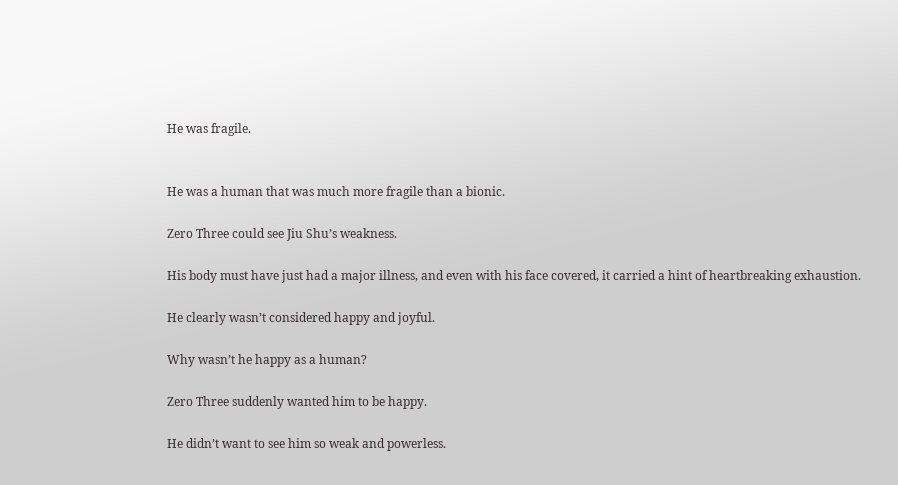He was fragile.


He was a human that was much more fragile than a bionic.

Zero Three could see Jiu Shu’s weakness.

His body must have just had a major illness, and even with his face covered, it carried a hint of heartbreaking exhaustion.

He clearly wasn’t considered happy and joyful.

Why wasn’t he happy as a human?

Zero Three suddenly wanted him to be happy.

He didn’t want to see him so weak and powerless.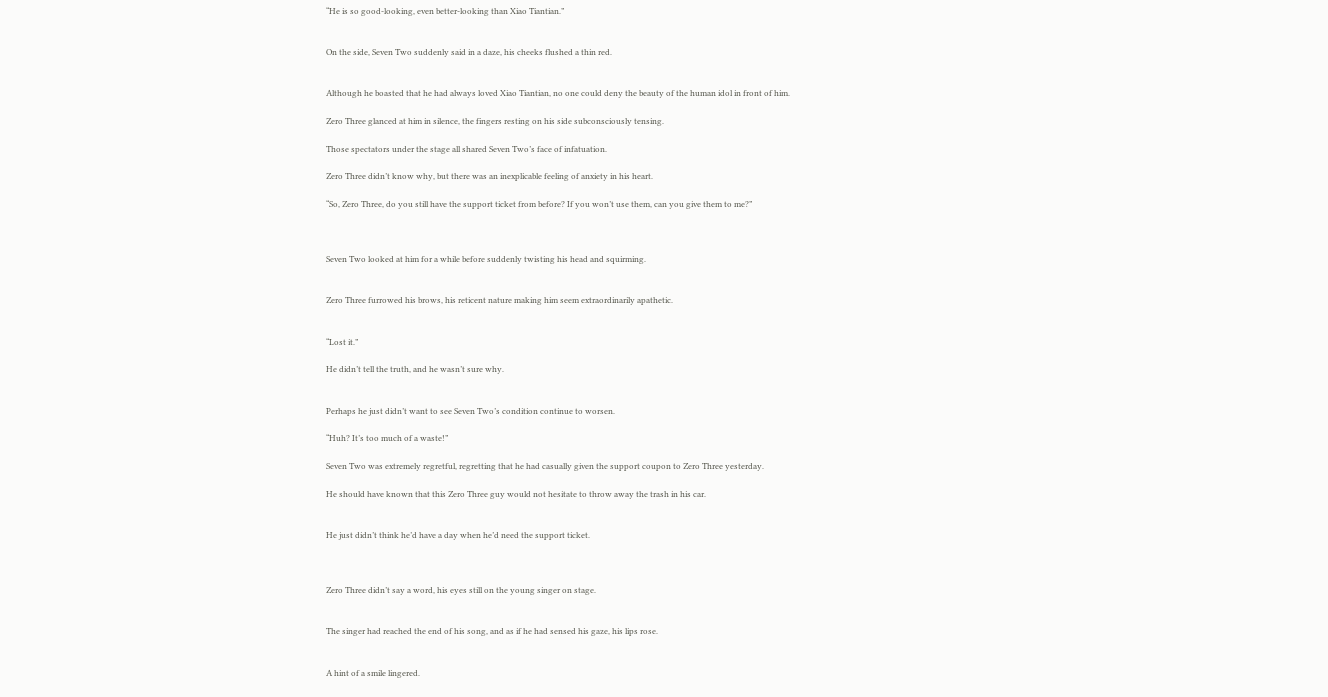“He is so good-looking, even better-looking than Xiao Tiantian.”


On the side, Seven Two suddenly said in a daze, his cheeks flushed a thin red.


Although he boasted that he had always loved Xiao Tiantian, no one could deny the beauty of the human idol in front of him.

Zero Three glanced at him in silence, the fingers resting on his side subconsciously tensing.

Those spectators under the stage all shared Seven Two’s face of infatuation.

Zero Three didn’t know why, but there was an inexplicable feeling of anxiety in his heart.

“So, Zero Three, do you still have the support ticket from before? If you won’t use them, can you give them to me?”



Seven Two looked at him for a while before suddenly twisting his head and squirming.


Zero Three furrowed his brows, his reticent nature making him seem extraordinarily apathetic.


“Lost it.”

He didn’t tell the truth, and he wasn’t sure why.


Perhaps he just didn’t want to see Seven Two’s condition continue to worsen.

“Huh? It’s too much of a waste!”

Seven Two was extremely regretful, regretting that he had casually given the support coupon to Zero Three yesterday.

He should have known that this Zero Three guy would not hesitate to throw away the trash in his car.


He just didn’t think he’d have a day when he’d need the support ticket.



Zero Three didn’t say a word, his eyes still on the young singer on stage.


The singer had reached the end of his song, and as if he had sensed his gaze, his lips rose.


A hint of a smile lingered.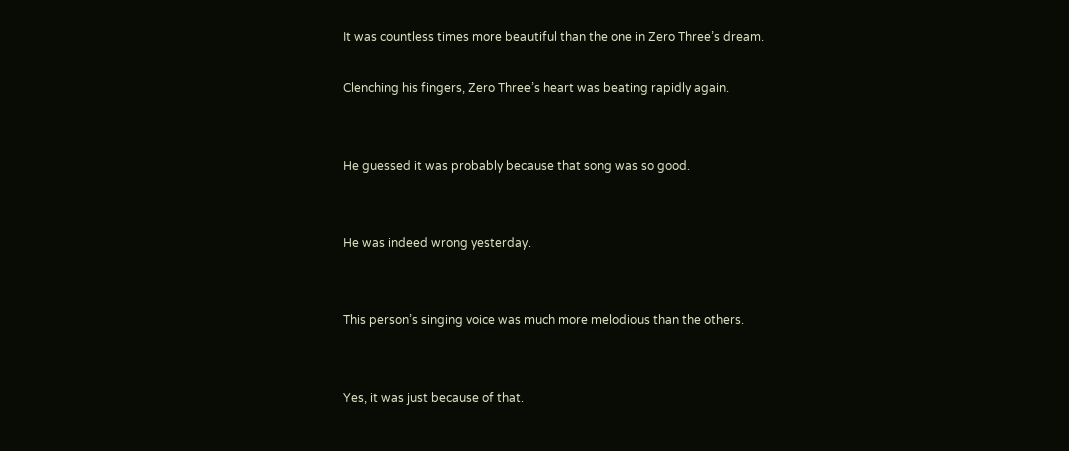It was countless times more beautiful than the one in Zero Three’s dream.

Clenching his fingers, Zero Three’s heart was beating rapidly again.


He guessed it was probably because that song was so good.


He was indeed wrong yesterday.


This person’s singing voice was much more melodious than the others.


Yes, it was just because of that.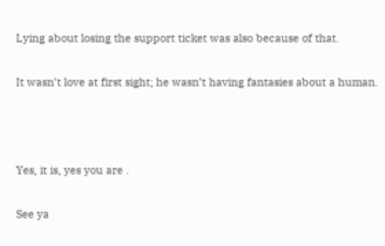Lying about losing the support ticket was also because of that.

It wasn’t love at first sight; he wasn’t having fantasies about a human.



Yes, it is, yes you are .

See ya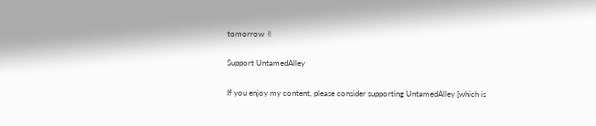tomorrow ✌

Support UntamedAlley

If you enjoy my content, please consider supporting UntamedAlley [which is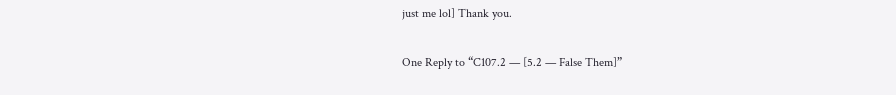just me lol] Thank you.

One Reply to “C107.2 — [5.2 — False Them]”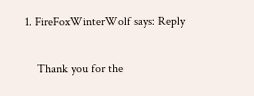1. FireFoxWinterWolf says: Reply

    Thank you for the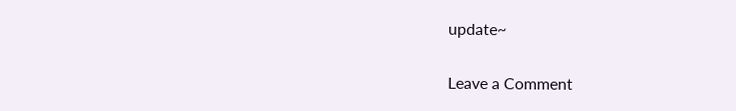update~

Leave a Comment